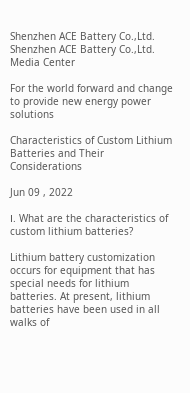Shenzhen ACE Battery Co.,Ltd.
Shenzhen ACE Battery Co.,Ltd.
Media Center

For the world forward and change to provide new energy power solutions

Characteristics of Custom Lithium Batteries and Their Considerations

Jun 09 , 2022

Ⅰ. What are the characteristics of custom lithium batteries?

Lithium battery customization occurs for equipment that has special needs for lithium batteries. At present, lithium batteries have been used in all walks of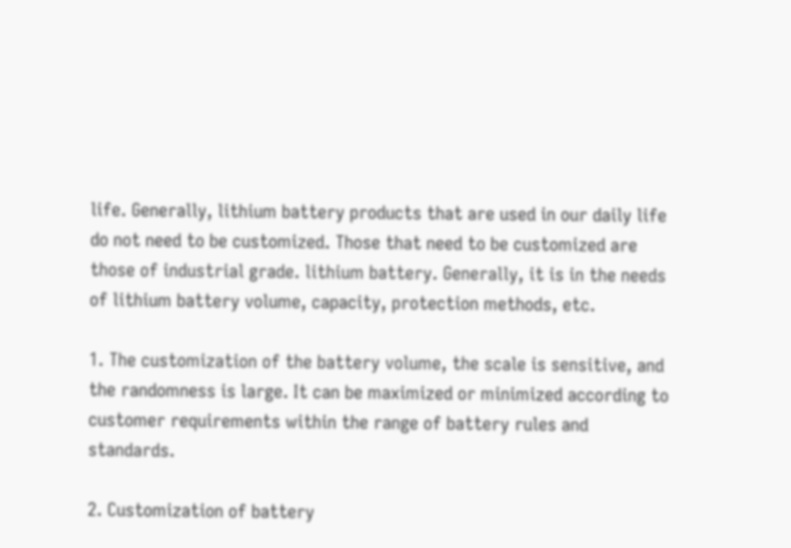life. Generally, lithium battery products that are used in our daily life do not need to be customized. Those that need to be customized are those of industrial grade. lithium battery. Generally, it is in the needs of lithium battery volume, capacity, protection methods, etc.

1. The customization of the battery volume, the scale is sensitive, and the randomness is large. It can be maximized or minimized according to customer requirements within the range of battery rules and standards.

2. Customization of battery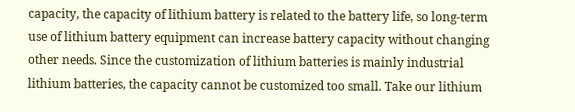capacity, the capacity of lithium battery is related to the battery life, so long-term use of lithium battery equipment can increase battery capacity without changing other needs. Since the customization of lithium batteries is mainly industrial lithium batteries, the capacity cannot be customized too small. Take our lithium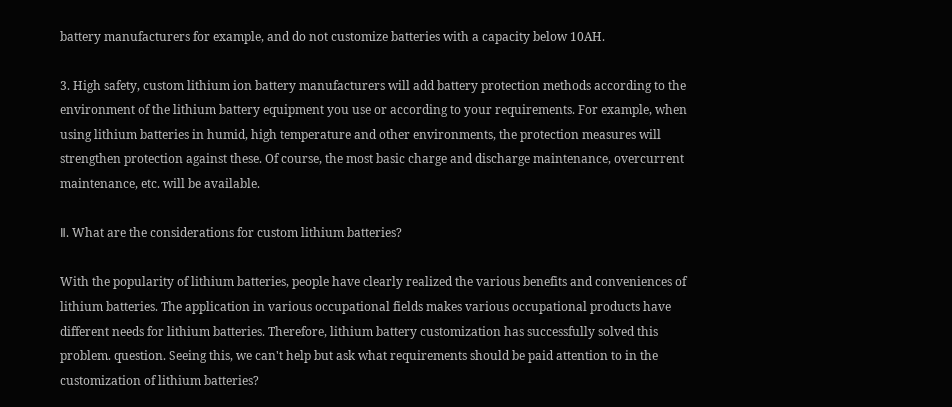battery manufacturers for example, and do not customize batteries with a capacity below 10AH.

3. High safety, custom lithium ion battery manufacturers will add battery protection methods according to the environment of the lithium battery equipment you use or according to your requirements. For example, when using lithium batteries in humid, high temperature and other environments, the protection measures will strengthen protection against these. Of course, the most basic charge and discharge maintenance, overcurrent maintenance, etc. will be available.

Ⅱ. What are the considerations for custom lithium batteries?

With the popularity of lithium batteries, people have clearly realized the various benefits and conveniences of lithium batteries. The application in various occupational fields makes various occupational products have different needs for lithium batteries. Therefore, lithium battery customization has successfully solved this problem. question. Seeing this, we can't help but ask what requirements should be paid attention to in the customization of lithium batteries?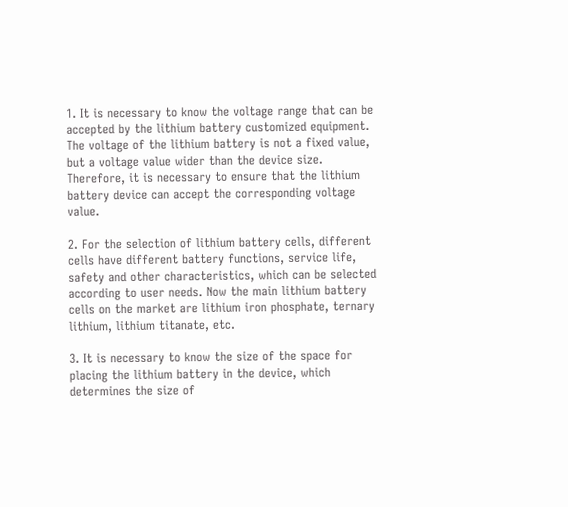1. It is necessary to know the voltage range that can be accepted by the lithium battery customized equipment. The voltage of the lithium battery is not a fixed value, but a voltage value wider than the device size. Therefore, it is necessary to ensure that the lithium battery device can accept the corresponding voltage value.

2. For the selection of lithium battery cells, different cells have different battery functions, service life, safety and other characteristics, which can be selected according to user needs. Now the main lithium battery cells on the market are lithium iron phosphate, ternary lithium, lithium titanate, etc.

3. It is necessary to know the size of the space for placing the lithium battery in the device, which determines the size of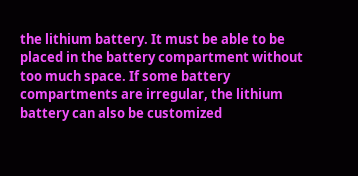the lithium battery. It must be able to be placed in the battery compartment without too much space. If some battery compartments are irregular, the lithium battery can also be customized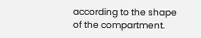according to the shape of the compartment.